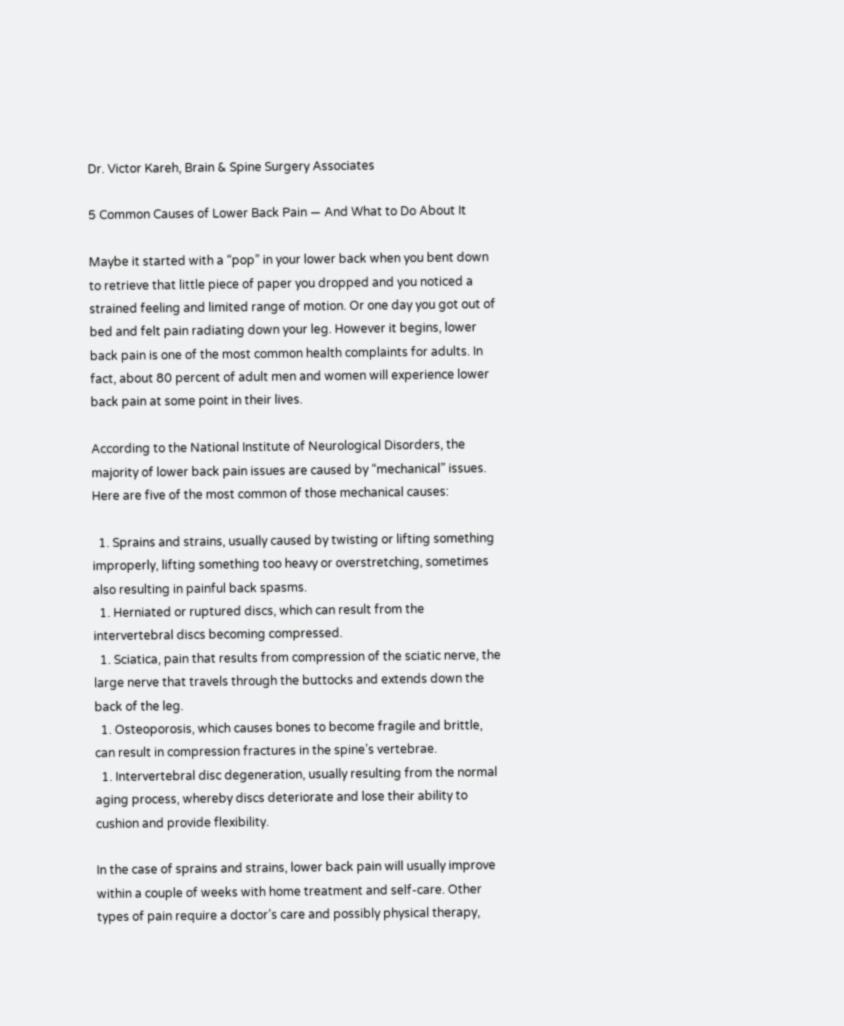Dr. Victor Kareh, Brain & Spine Surgery Associates

5 Common Causes of Lower Back Pain — And What to Do About It

Maybe it started with a “pop” in your lower back when you bent down to retrieve that little piece of paper you dropped and you noticed a strained feeling and limited range of motion. Or one day you got out of bed and felt pain radiating down your leg. However it begins, lower back pain is one of the most common health complaints for adults. In fact, about 80 percent of adult men and women will experience lower back pain at some point in their lives.

According to the National Institute of Neurological Disorders, the majority of lower back pain issues are caused by “mechanical” issues. Here are five of the most common of those mechanical causes:

  1. Sprains and strains, usually caused by twisting or lifting something improperly, lifting something too heavy or overstretching, sometimes also resulting in painful back spasms.
  1. Herniated or ruptured discs, which can result from the intervertebral discs becoming compressed.
  1. Sciatica, pain that results from compression of the sciatic nerve, the large nerve that travels through the buttocks and extends down the back of the leg.
  1. Osteoporosis, which causes bones to become fragile and brittle, can result in compression fractures in the spine’s vertebrae.
  1. Intervertebral disc degeneration, usually resulting from the normal aging process, whereby discs deteriorate and lose their ability to cushion and provide flexibility.

In the case of sprains and strains, lower back pain will usually improve within a couple of weeks with home treatment and self-care. Other types of pain require a doctor’s care and possibly physical therapy,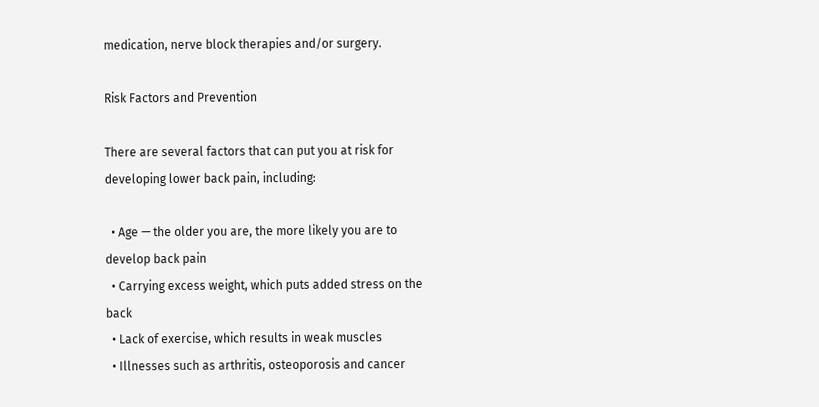medication, nerve block therapies and/or surgery.

Risk Factors and Prevention

There are several factors that can put you at risk for developing lower back pain, including:

  • Age — the older you are, the more likely you are to develop back pain
  • Carrying excess weight, which puts added stress on the back
  • Lack of exercise, which results in weak muscles
  • Illnesses such as arthritis, osteoporosis and cancer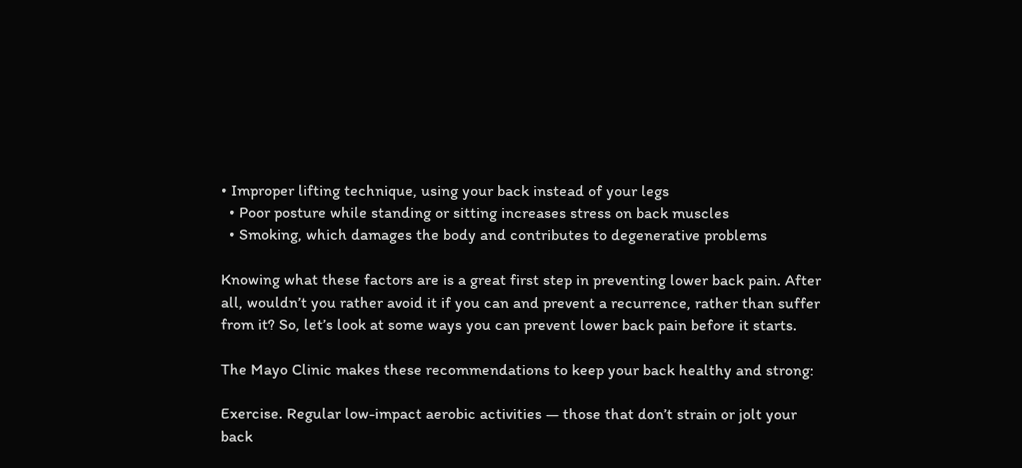• Improper lifting technique, using your back instead of your legs
  • Poor posture while standing or sitting increases stress on back muscles
  • Smoking, which damages the body and contributes to degenerative problems

Knowing what these factors are is a great first step in preventing lower back pain. After all, wouldn’t you rather avoid it if you can and prevent a recurrence, rather than suffer from it? So, let’s look at some ways you can prevent lower back pain before it starts.

The Mayo Clinic makes these recommendations to keep your back healthy and strong:

Exercise. Regular low-impact aerobic activities — those that don’t strain or jolt your back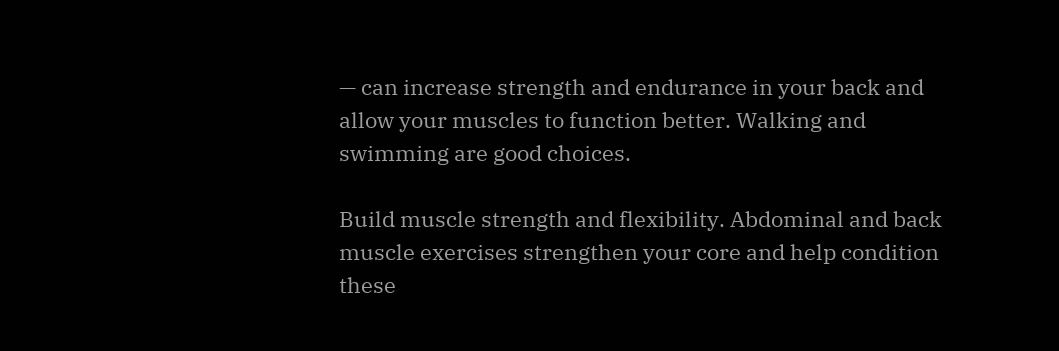— can increase strength and endurance in your back and allow your muscles to function better. Walking and swimming are good choices.

Build muscle strength and flexibility. Abdominal and back muscle exercises strengthen your core and help condition these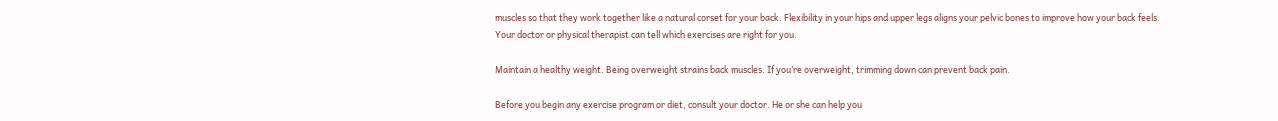muscles so that they work together like a natural corset for your back. Flexibility in your hips and upper legs aligns your pelvic bones to improve how your back feels. Your doctor or physical therapist can tell which exercises are right for you.

Maintain a healthy weight. Being overweight strains back muscles. If you’re overweight, trimming down can prevent back pain.

Before you begin any exercise program or diet, consult your doctor. He or she can help you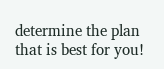determine the plan that is best for you!